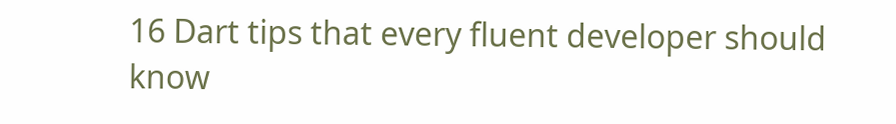16 Dart tips that every fluent developer should know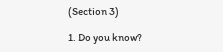(Section 3)

1. Do you know?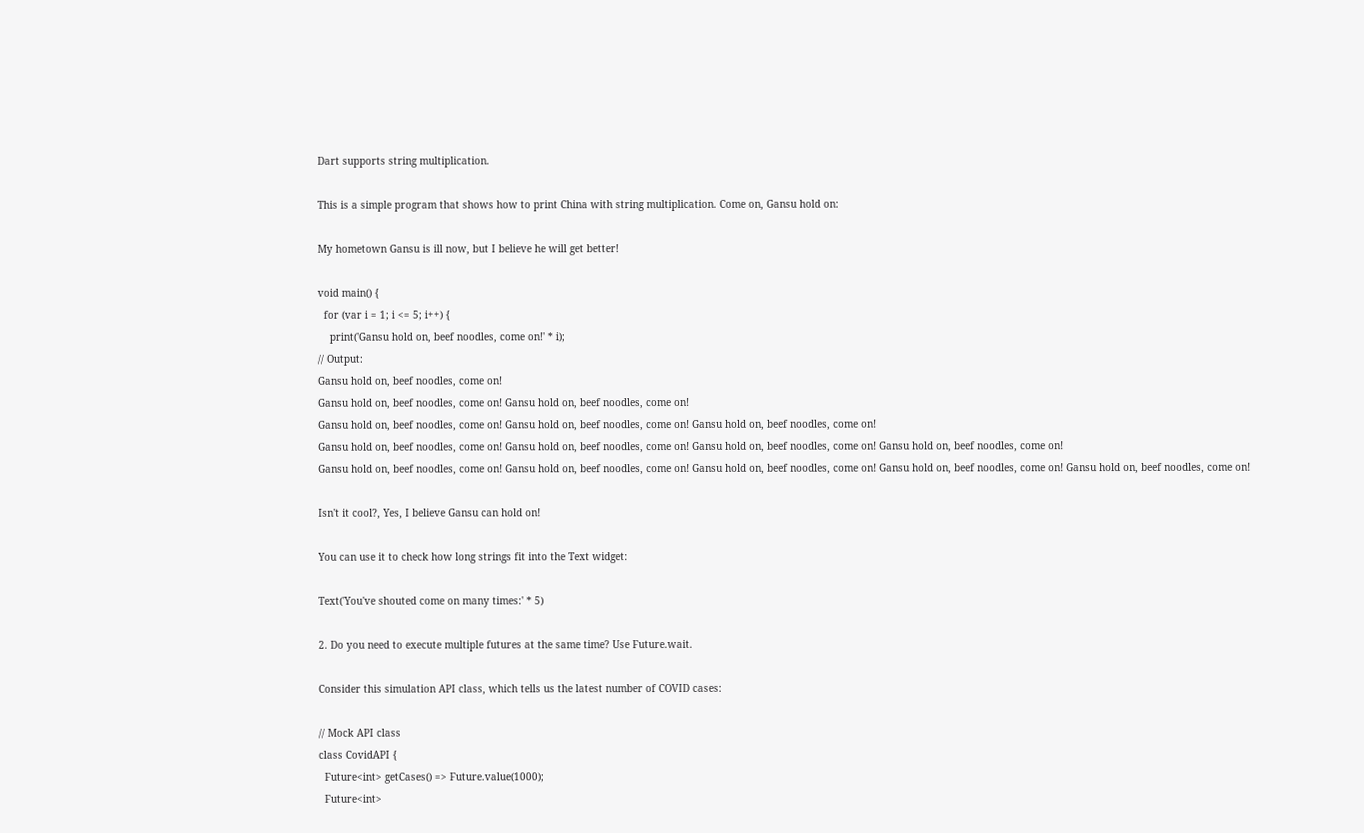Dart supports string multiplication.

This is a simple program that shows how to print China with string multiplication. Come on, Gansu hold on:

My hometown Gansu is ill now, but I believe he will get better!

void main() {
  for (var i = 1; i <= 5; i++) {
    print('Gansu hold on, beef noodles, come on!' * i);
// Output:
Gansu hold on, beef noodles, come on!
Gansu hold on, beef noodles, come on! Gansu hold on, beef noodles, come on!
Gansu hold on, beef noodles, come on! Gansu hold on, beef noodles, come on! Gansu hold on, beef noodles, come on!
Gansu hold on, beef noodles, come on! Gansu hold on, beef noodles, come on! Gansu hold on, beef noodles, come on! Gansu hold on, beef noodles, come on!
Gansu hold on, beef noodles, come on! Gansu hold on, beef noodles, come on! Gansu hold on, beef noodles, come on! Gansu hold on, beef noodles, come on! Gansu hold on, beef noodles, come on!

Isn't it cool?, Yes, I believe Gansu can hold on!

You can use it to check how long strings fit into the Text widget:

Text('You've shouted come on many times:' * 5)

2. Do you need to execute multiple futures at the same time? Use Future.wait.

Consider this simulation API class, which tells us the latest number of COVID cases:

// Mock API class
class CovidAPI {
  Future<int> getCases() => Future.value(1000);
  Future<int>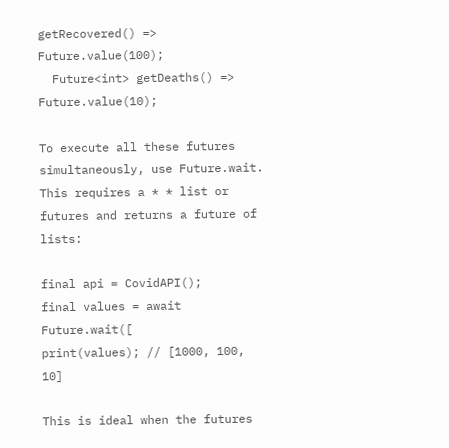getRecovered() => Future.value(100);
  Future<int> getDeaths() => Future.value(10);

To execute all these futures simultaneously, use Future.wait. This requires a * * list or futures and returns a future of lists:

final api = CovidAPI();
final values = await Future.wait([
print(values); // [1000, 100, 10]

This is ideal when the futures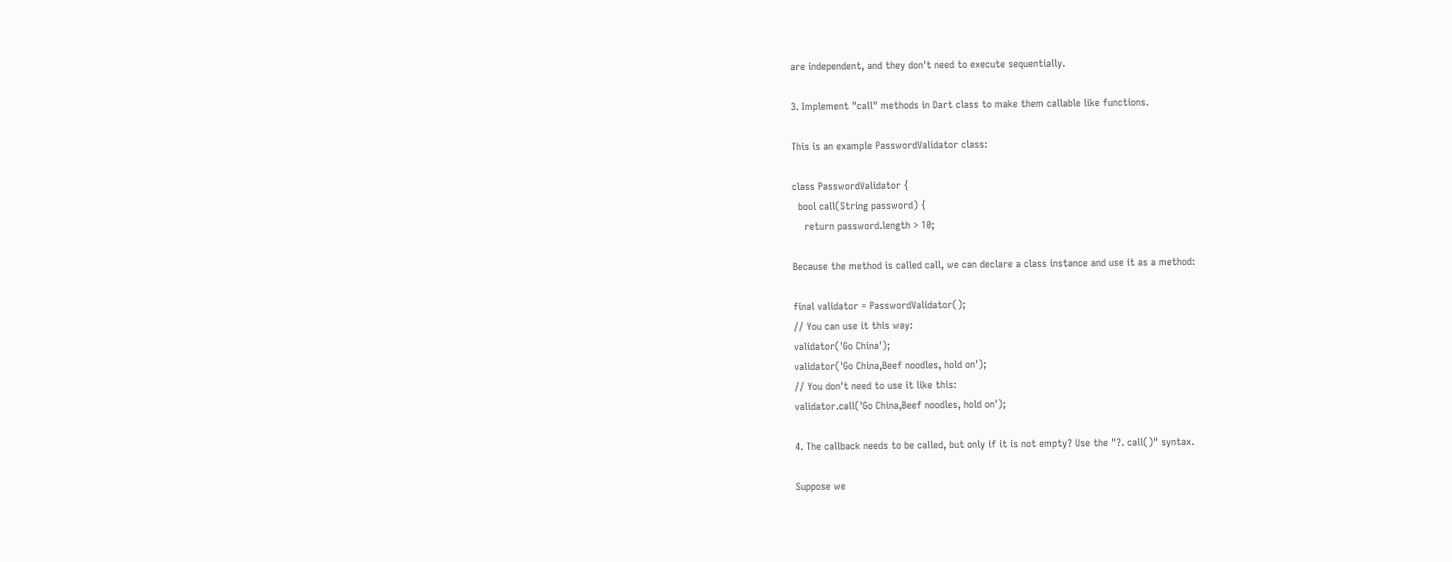are independent, and they don't need to execute sequentially.

3. Implement "call" methods in Dart class to make them callable like functions.

This is an example PasswordValidator class:

class PasswordValidator {
  bool call(String password) {
    return password.length > 10;

Because the method is called call, we can declare a class instance and use it as a method:

final validator = PasswordValidator();
// You can use it this way:
validator('Go China');
validator('Go China,Beef noodles, hold on');
// You don't need to use it like this:
validator.call('Go China,Beef noodles, hold on');

4. The callback needs to be called, but only if it is not empty? Use the "?. call()" syntax.

Suppose we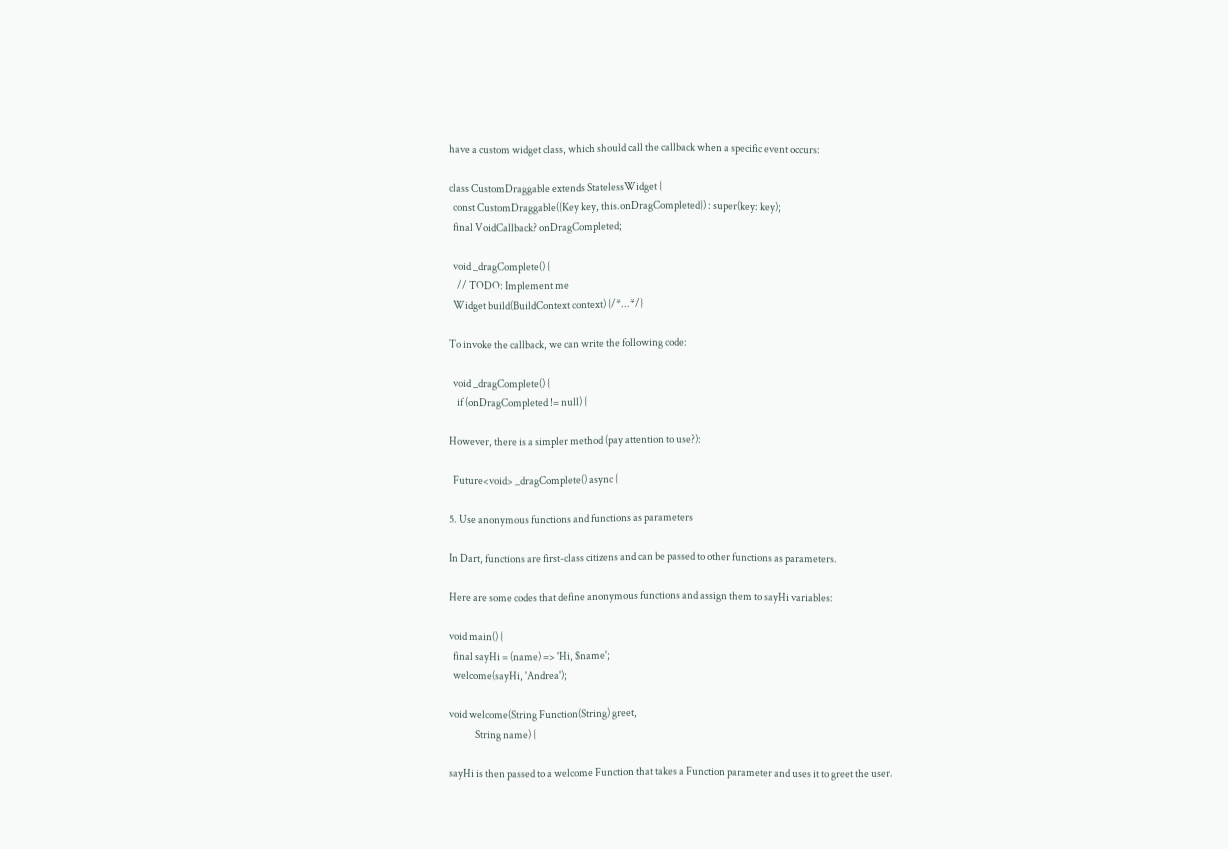have a custom widget class, which should call the callback when a specific event occurs:

class CustomDraggable extends StatelessWidget {
  const CustomDraggable({Key key, this.onDragCompleted}) : super(key: key);
  final VoidCallback? onDragCompleted;

  void _dragComplete() {
    // TODO: Implement me
  Widget build(BuildContext context) {/*...*/}

To invoke the callback, we can write the following code:

  void _dragComplete() {
    if (onDragCompleted != null) {

However, there is a simpler method (pay attention to use?):

  Future<void> _dragComplete() async {

5. Use anonymous functions and functions as parameters

In Dart, functions are first-class citizens and can be passed to other functions as parameters.

Here are some codes that define anonymous functions and assign them to sayHi variables:

void main() {
  final sayHi = (name) => 'Hi, $name';
  welcome(sayHi, 'Andrea');

void welcome(String Function(String) greet,
             String name) {

sayHi is then passed to a welcome Function that takes a Function parameter and uses it to greet the user.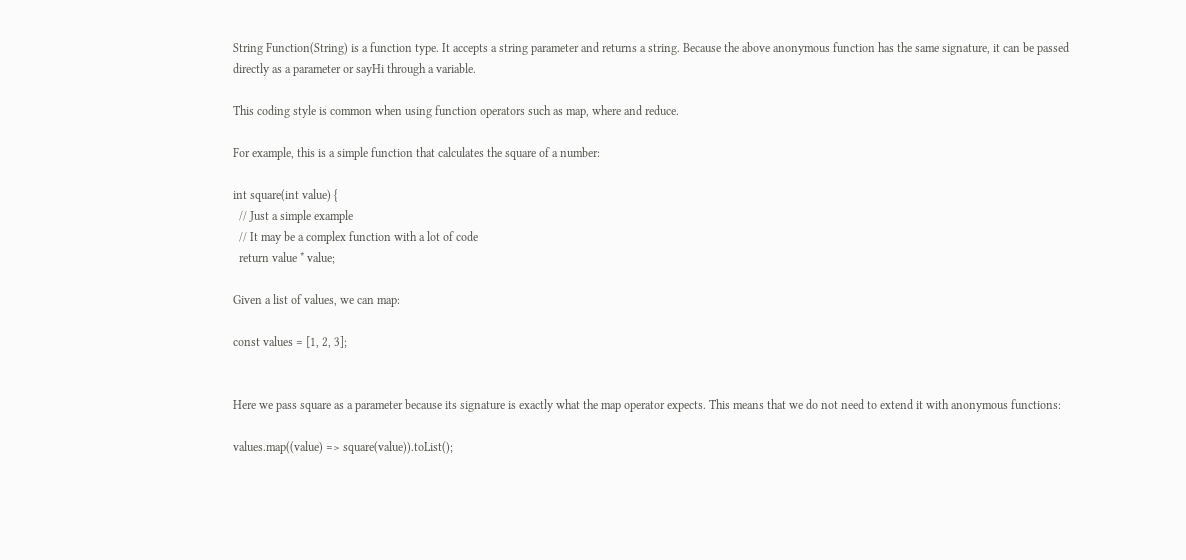String Function(String) is a function type. It accepts a string parameter and returns a string. Because the above anonymous function has the same signature, it can be passed directly as a parameter or sayHi through a variable.

This coding style is common when using function operators such as map, where and reduce.

For example, this is a simple function that calculates the square of a number:

int square(int value) {
  // Just a simple example
  // It may be a complex function with a lot of code
  return value * value;

Given a list of values, we can map:

const values = [1, 2, 3];


Here we pass square as a parameter because its signature is exactly what the map operator expects. This means that we do not need to extend it with anonymous functions:

values.map((value) => square(value)).toList();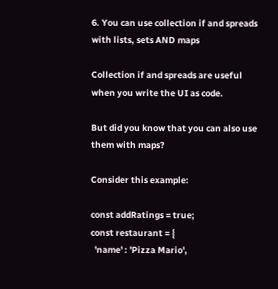6. You can use collection if and spreads with lists, sets AND maps

Collection if and spreads are useful when you write the UI as code.

But did you know that you can also use them with maps?

Consider this example:

const addRatings = true;
const restaurant = {
  'name' : 'Pizza Mario',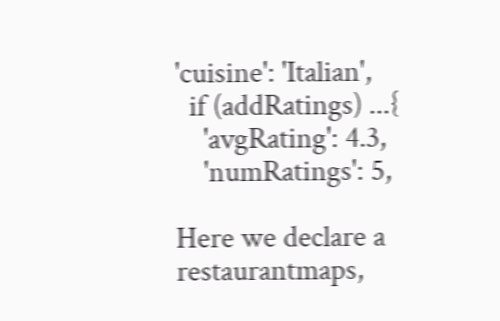'cuisine': 'Italian',
  if (addRatings) ...{
    'avgRating': 4.3,
    'numRatings': 5,

Here we declare a restaurantmaps,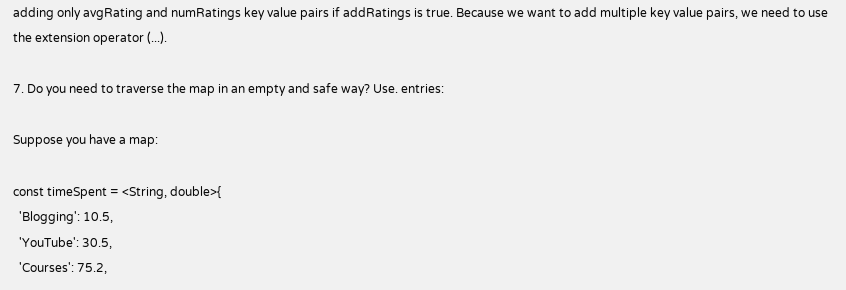adding only avgRating and numRatings key value pairs if addRatings is true. Because we want to add multiple key value pairs, we need to use the extension operator (...).

7. Do you need to traverse the map in an empty and safe way? Use. entries:

Suppose you have a map:

const timeSpent = <String, double>{
  'Blogging': 10.5,
  'YouTube': 30.5,
  'Courses': 75.2,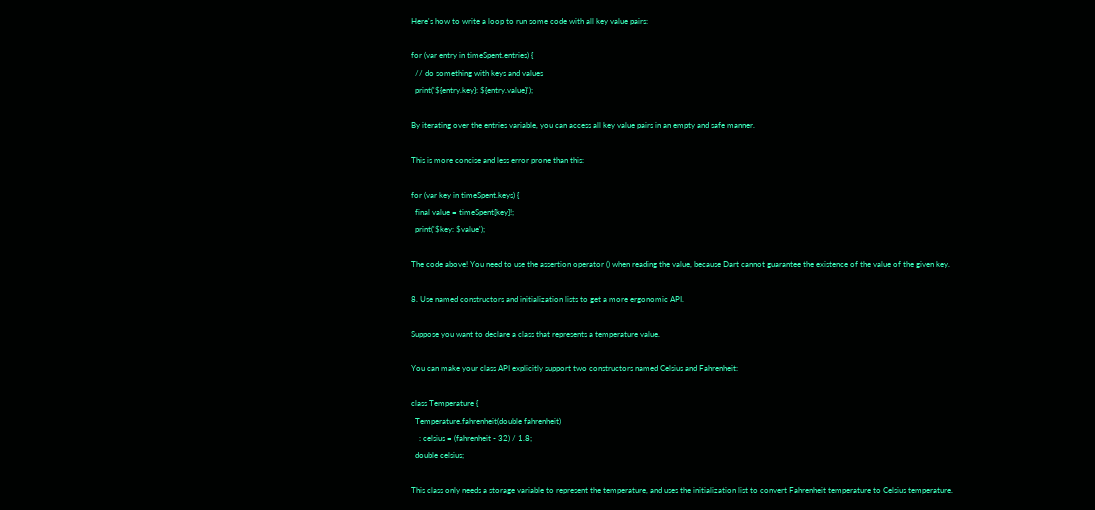Here's how to write a loop to run some code with all key value pairs:

for (var entry in timeSpent.entries) {
  // do something with keys and values
  print('${entry.key}: ${entry.value}');

By iterating over the entries variable, you can access all key value pairs in an empty and safe manner.

This is more concise and less error prone than this:

for (var key in timeSpent.keys) {
  final value = timeSpent[key]!;
  print('$key: $value');

The code above! You need to use the assertion operator () when reading the value, because Dart cannot guarantee the existence of the value of the given key.

8. Use named constructors and initialization lists to get a more ergonomic API.

Suppose you want to declare a class that represents a temperature value.

You can make your class API explicitly support two constructors named Celsius and Fahrenheit:

class Temperature {
  Temperature.fahrenheit(double fahrenheit)
    : celsius = (fahrenheit - 32) / 1.8;
  double celsius;

This class only needs a storage variable to represent the temperature, and uses the initialization list to convert Fahrenheit temperature to Celsius temperature.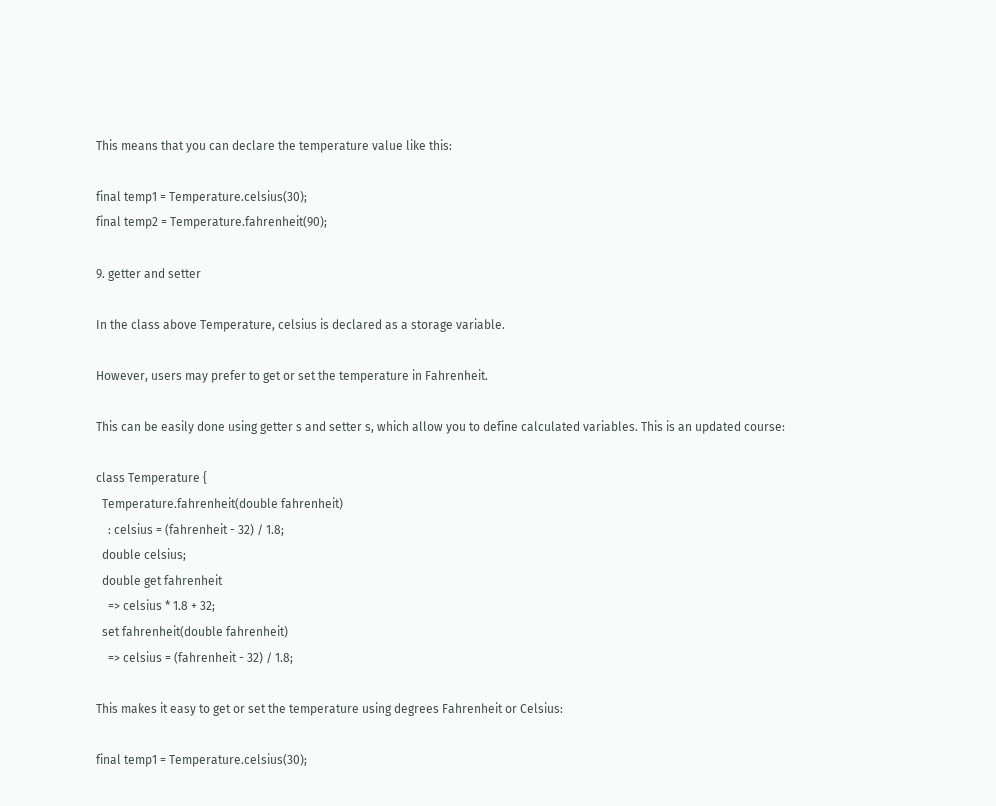This means that you can declare the temperature value like this:

final temp1 = Temperature.celsius(30);
final temp2 = Temperature.fahrenheit(90);

9. getter and setter

In the class above Temperature, celsius is declared as a storage variable.

However, users may prefer to get or set the temperature in Fahrenheit.

This can be easily done using getter s and setter s, which allow you to define calculated variables. This is an updated course:

class Temperature {
  Temperature.fahrenheit(double fahrenheit)
    : celsius = (fahrenheit - 32) / 1.8;
  double celsius;
  double get fahrenheit
    => celsius * 1.8 + 32;
  set fahrenheit(double fahrenheit)
    => celsius = (fahrenheit - 32) / 1.8;

This makes it easy to get or set the temperature using degrees Fahrenheit or Celsius:

final temp1 = Temperature.celsius(30);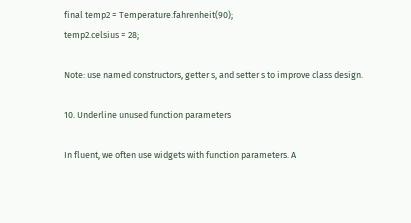final temp2 = Temperature.fahrenheit(90);
temp2.celsius = 28;

Note: use named constructors, getter s, and setter s to improve class design.

10. Underline unused function parameters

In fluent, we often use widgets with function parameters. A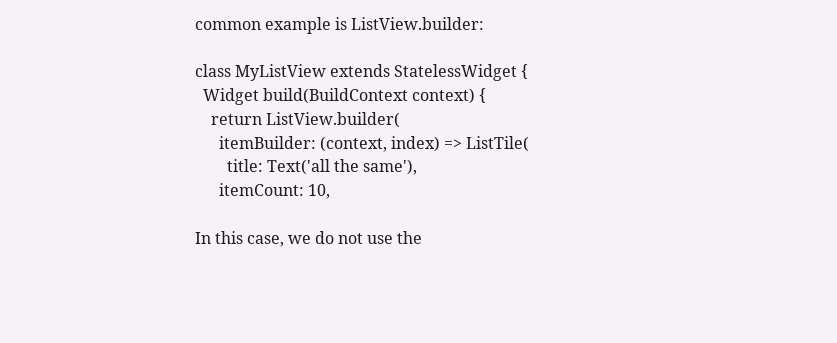common example is ListView.builder:

class MyListView extends StatelessWidget {
  Widget build(BuildContext context) {
    return ListView.builder(
      itemBuilder: (context, index) => ListTile(
        title: Text('all the same'),
      itemCount: 10,

In this case, we do not use the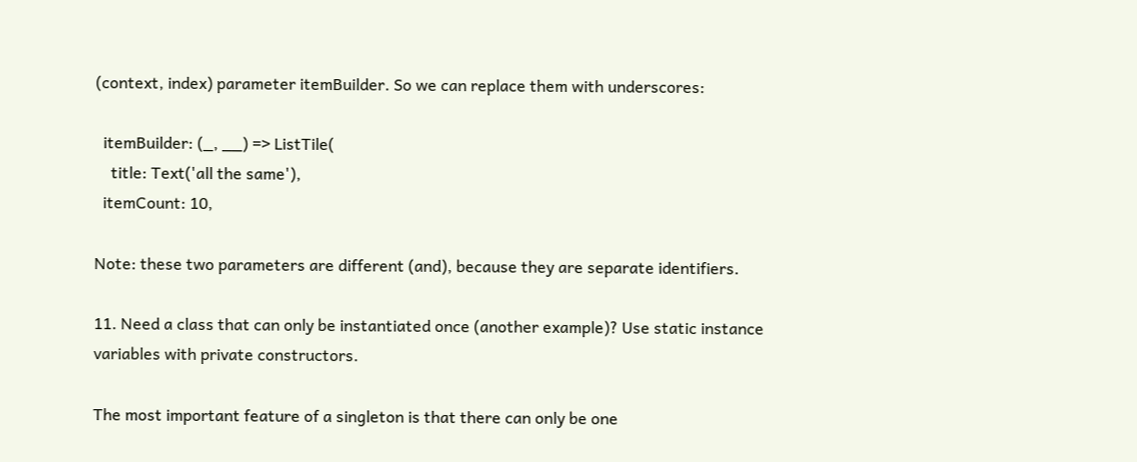(context, index) parameter itemBuilder. So we can replace them with underscores:

  itemBuilder: (_, __) => ListTile(
    title: Text('all the same'),
  itemCount: 10,

Note: these two parameters are different (and), because they are separate identifiers.

11. Need a class that can only be instantiated once (another example)? Use static instance variables with private constructors.

The most important feature of a singleton is that there can only be one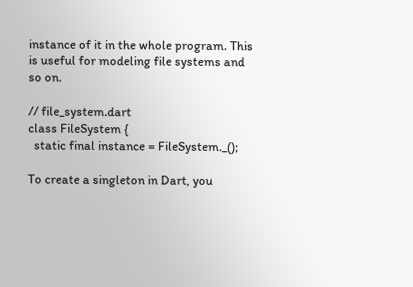instance of it in the whole program. This is useful for modeling file systems and so on.

// file_system.dart
class FileSystem {
  static final instance = FileSystem._();

To create a singleton in Dart, you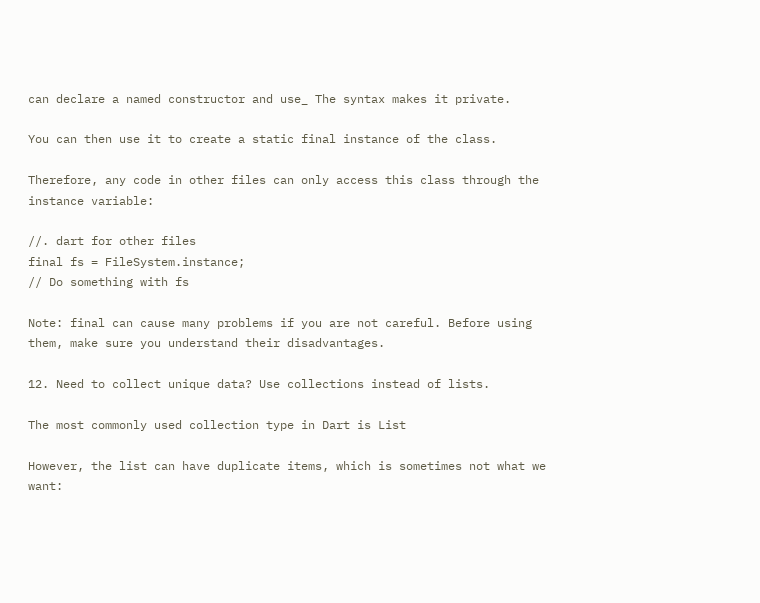can declare a named constructor and use_ The syntax makes it private.

You can then use it to create a static final instance of the class.

Therefore, any code in other files can only access this class through the instance variable:

//. dart for other files
final fs = FileSystem.instance;
// Do something with fs

Note: final can cause many problems if you are not careful. Before using them, make sure you understand their disadvantages.

12. Need to collect unique data? Use collections instead of lists.

The most commonly used collection type in Dart is List

However, the list can have duplicate items, which is sometimes not what we want: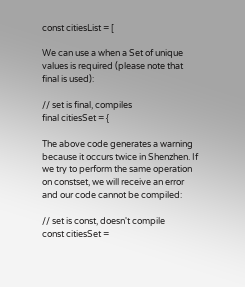const citiesList = [

We can use a when a Set of unique values is required (please note that final is used):

// set is final, compiles
final citiesSet = {

The above code generates a warning because it occurs twice in Shenzhen. If we try to perform the same operation on constset, we will receive an error and our code cannot be compiled:

// set is const, doesn't compile
const citiesSet =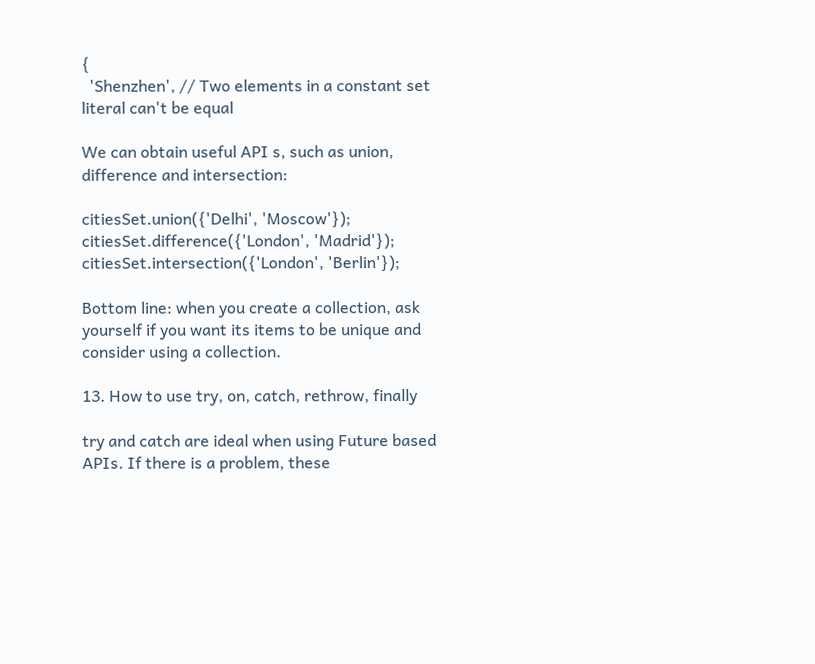{
  'Shenzhen', // Two elements in a constant set literal can't be equal

We can obtain useful API s, such as union, difference and intersection:

citiesSet.union({'Delhi', 'Moscow'});
citiesSet.difference({'London', 'Madrid'});
citiesSet.intersection({'London', 'Berlin'});

Bottom line: when you create a collection, ask yourself if you want its items to be unique and consider using a collection.

13. How to use try, on, catch, rethrow, finally

try and catch are ideal when using Future based APIs. If there is a problem, these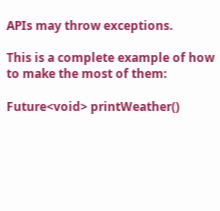APIs may throw exceptions.

This is a complete example of how to make the most of them:

Future<void> printWeather()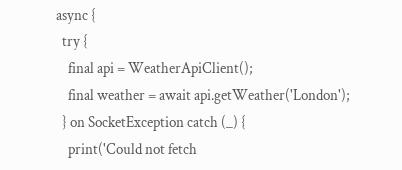async {
  try {
    final api = WeatherApiClient();
    final weather = await api.getWeather('London');
  } on SocketException catch (_) {
    print('Could not fetch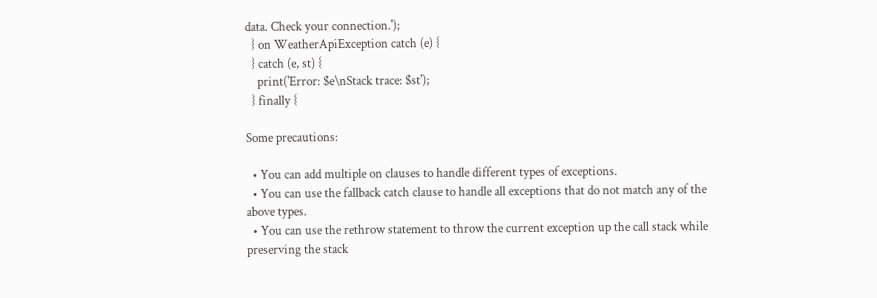data. Check your connection.');
  } on WeatherApiException catch (e) {
  } catch (e, st) {
    print('Error: $e\nStack trace: $st');
  } finally {

Some precautions:

  • You can add multiple on clauses to handle different types of exceptions.
  • You can use the fallback catch clause to handle all exceptions that do not match any of the above types.
  • You can use the rethrow statement to throw the current exception up the call stack while preserving the stack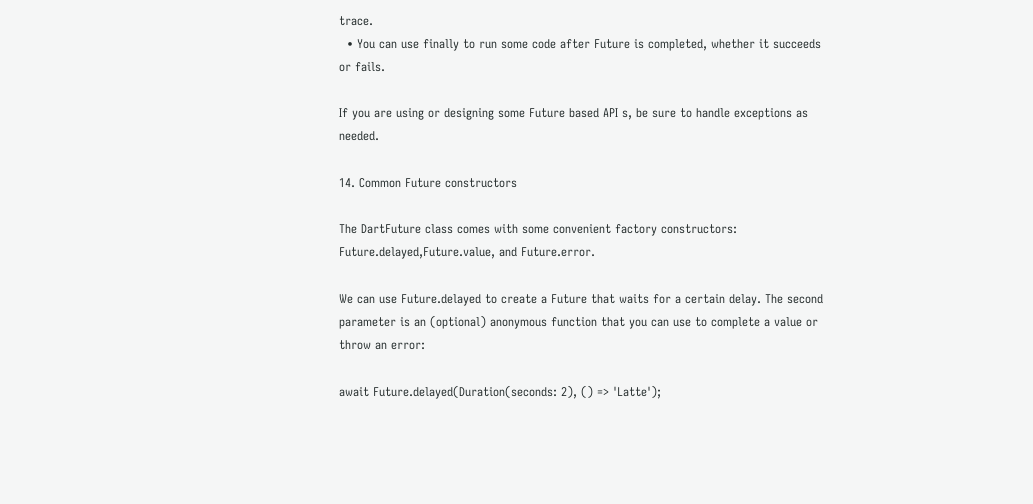trace.
  • You can use finally to run some code after Future is completed, whether it succeeds or fails.

If you are using or designing some Future based API s, be sure to handle exceptions as needed.

14. Common Future constructors

The DartFuture class comes with some convenient factory constructors: Future.delayed,Future.value, and Future.error.

We can use Future.delayed to create a Future that waits for a certain delay. The second parameter is an (optional) anonymous function that you can use to complete a value or throw an error:

await Future.delayed(Duration(seconds: 2), () => 'Latte');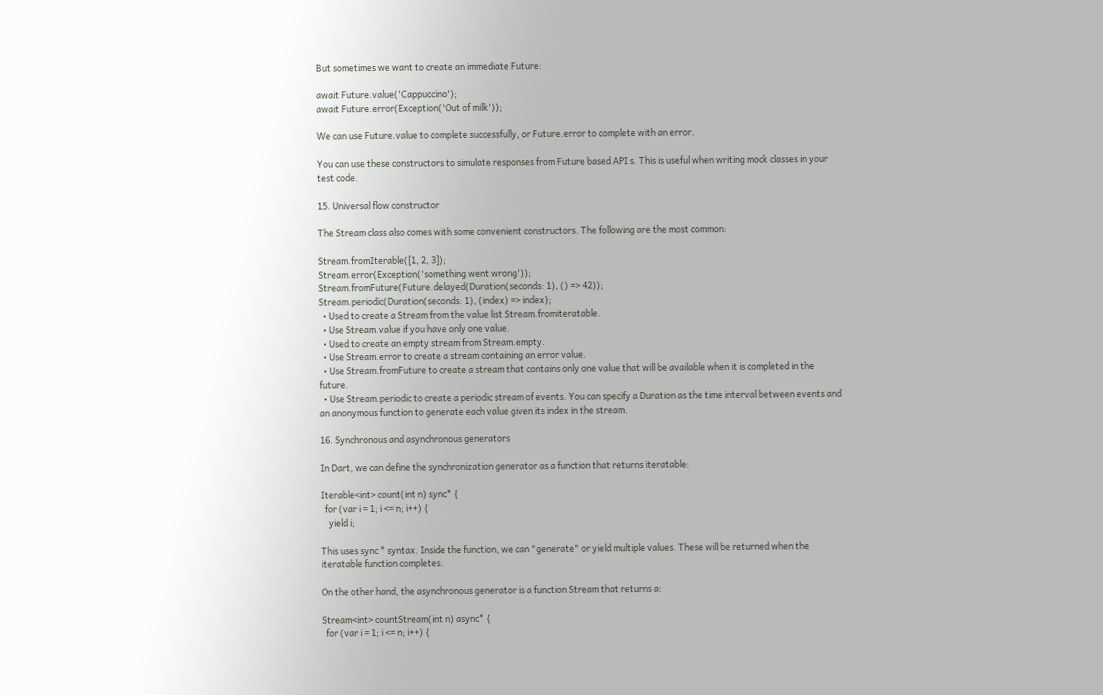But sometimes we want to create an immediate Future:

await Future.value('Cappuccino');
await Future.error(Exception('Out of milk'));

We can use Future.value to complete successfully, or Future.error to complete with an error.

You can use these constructors to simulate responses from Future based API s. This is useful when writing mock classes in your test code.

15. Universal flow constructor

The Stream class also comes with some convenient constructors. The following are the most common:

Stream.fromIterable([1, 2, 3]);
Stream.error(Exception('something went wrong'));
Stream.fromFuture(Future.delayed(Duration(seconds: 1), () => 42));
Stream.periodic(Duration(seconds: 1), (index) => index);
  • Used to create a Stream from the value list Stream.fromiteratable.
  • Use Stream.value if you have only one value.
  • Used to create an empty stream from Stream.empty.
  • Use Stream.error to create a stream containing an error value.
  • Use Stream.fromFuture to create a stream that contains only one value that will be available when it is completed in the future.
  • Use Stream.periodic to create a periodic stream of events. You can specify a Duration as the time interval between events and an anonymous function to generate each value given its index in the stream.

16. Synchronous and asynchronous generators

In Dart, we can define the synchronization generator as a function that returns iteratable:

Iterable<int> count(int n) sync* {
  for (var i = 1; i <= n; i++) {
    yield i;

This uses sync * syntax. Inside the function, we can "generate" or yield multiple values. These will be returned when the iteratable function completes.

On the other hand, the asynchronous generator is a function Stream that returns a:

Stream<int> countStream(int n) async* {
  for (var i = 1; i <= n; i++) {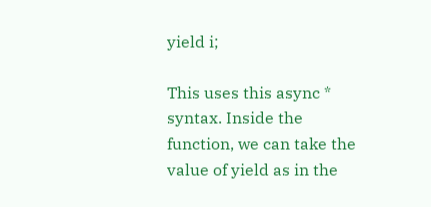yield i;

This uses this async * syntax. Inside the function, we can take the value of yield as in the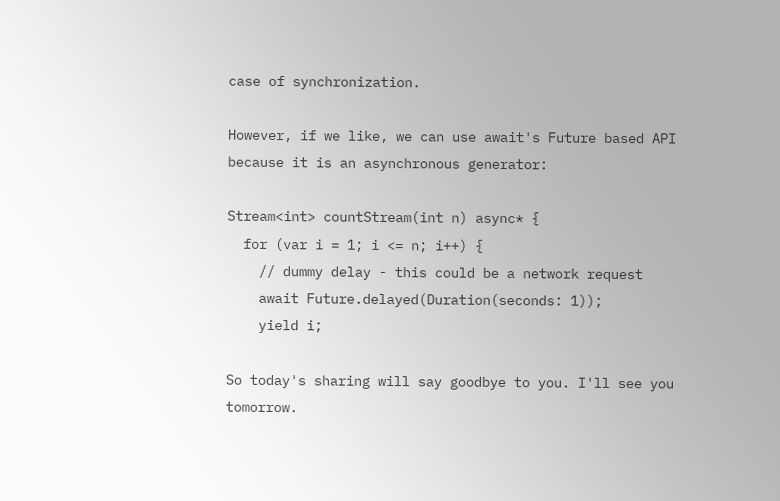case of synchronization.

However, if we like, we can use await's Future based API because it is an asynchronous generator:

Stream<int> countStream(int n) async* {
  for (var i = 1; i <= n; i++) {
    // dummy delay - this could be a network request
    await Future.delayed(Duration(seconds: 1));
    yield i;

So today's sharing will say goodbye to you. I'll see you tomorrow.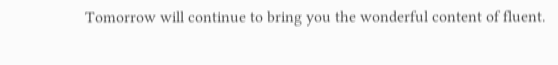Tomorrow will continue to bring you the wonderful content of fluent.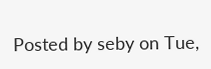Posted by seby on Tue,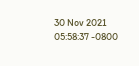30 Nov 2021 05:58:37 -0800